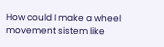How could I make a wheel movement sistem like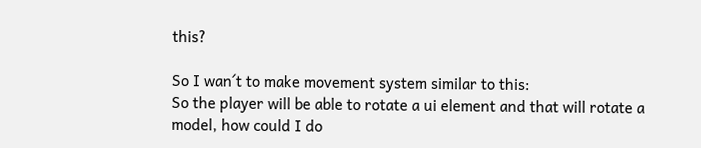this?

So I wan´t to make movement system similar to this:
So the player will be able to rotate a ui element and that will rotate a model, how could I do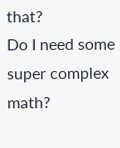that?
Do I need some super complex math?